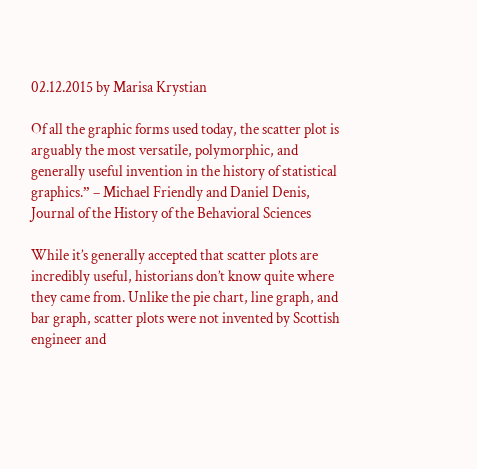02.12.2015 by Marisa Krystian

Of all the graphic forms used today, the scatter plot is arguably the most versatile, polymorphic, and generally useful invention in the history of statistical graphics.” – Michael Friendly and Daniel Denis, Journal of the History of the Behavioral Sciences

While it’s generally accepted that scatter plots are incredibly useful, historians don’t know quite where they came from. Unlike the pie chart, line graph, and bar graph, scatter plots were not invented by Scottish engineer and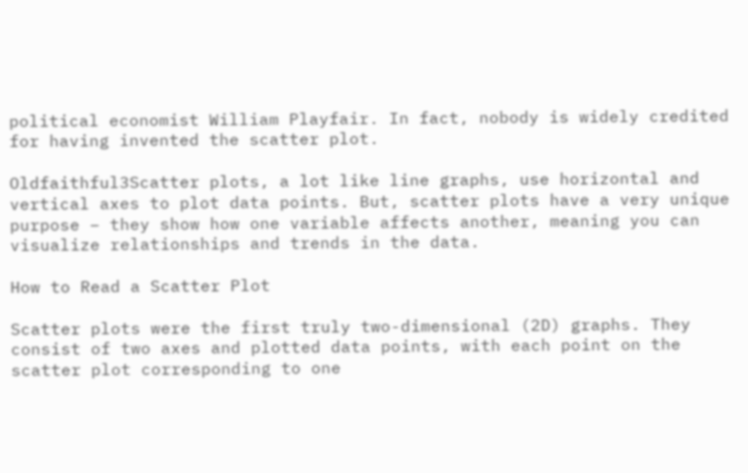political economist William Playfair. In fact, nobody is widely credited for having invented the scatter plot.

Oldfaithful3Scatter plots, a lot like line graphs, use horizontal and vertical axes to plot data points. But, scatter plots have a very unique purpose – they show how one variable affects another, meaning you can visualize relationships and trends in the data.

How to Read a Scatter Plot

Scatter plots were the first truly two-dimensional (2D) graphs. They consist of two axes and plotted data points, with each point on the scatter plot corresponding to one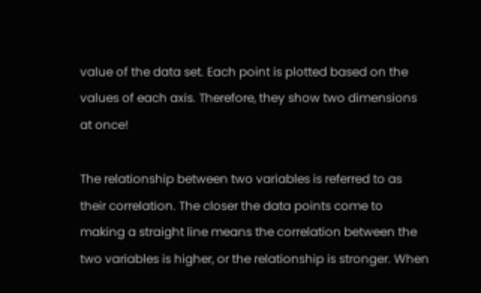value of the data set. Each point is plotted based on the values of each axis. Therefore, they show two dimensions at once!

The relationship between two variables is referred to as their correlation. The closer the data points come to making a straight line means the correlation between the two variables is higher, or the relationship is stronger. When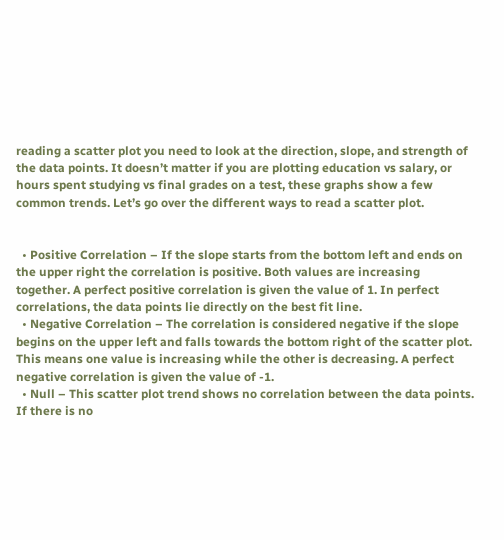reading a scatter plot you need to look at the direction, slope, and strength of the data points. It doesn’t matter if you are plotting education vs salary, or hours spent studying vs final grades on a test, these graphs show a few common trends. Let’s go over the different ways to read a scatter plot.


  • Positive Correlation – If the slope starts from the bottom left and ends on the upper right the correlation is positive. Both values are increasing together. A perfect positive correlation is given the value of 1. In perfect correlations, the data points lie directly on the best fit line.
  • Negative Correlation – The correlation is considered negative if the slope begins on the upper left and falls towards the bottom right of the scatter plot. This means one value is increasing while the other is decreasing. A perfect negative correlation is given the value of -1.
  • Null – This scatter plot trend shows no correlation between the data points. If there is no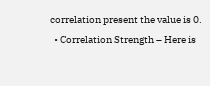correlation present the value is 0.
  • Correlation Strength – Here is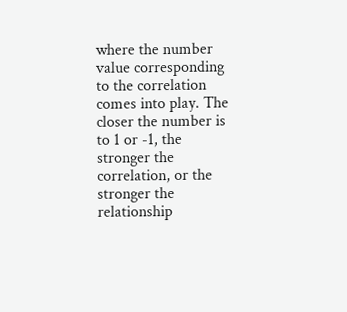where the number value corresponding to the correlation comes into play. The closer the number is to 1 or -1, the stronger the correlation, or the stronger the relationship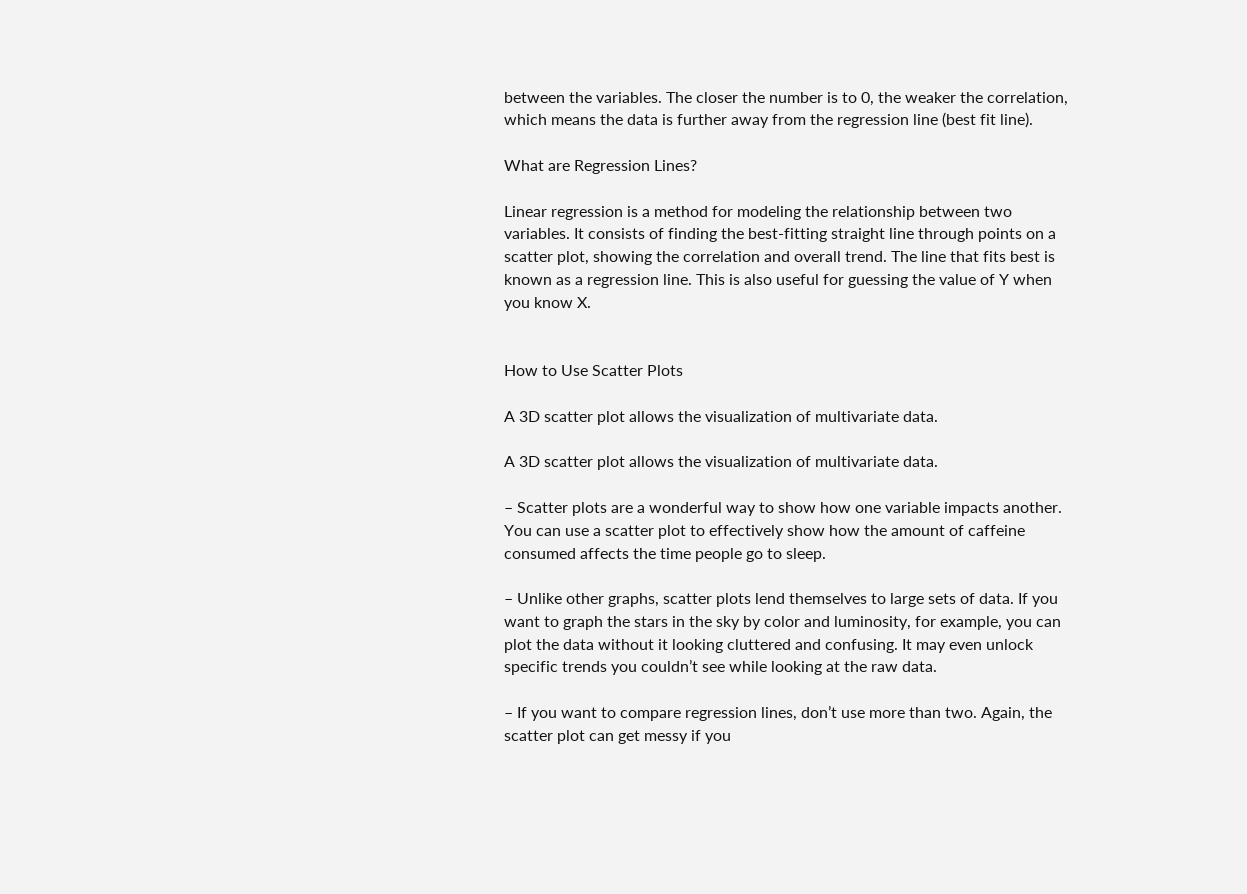between the variables. The closer the number is to 0, the weaker the correlation, which means the data is further away from the regression line (best fit line).

What are Regression Lines?

Linear regression is a method for modeling the relationship between two variables. It consists of finding the best-fitting straight line through points on a scatter plot, showing the correlation and overall trend. The line that fits best is known as a regression line. This is also useful for guessing the value of Y when you know X.


How to Use Scatter Plots

A 3D scatter plot allows the visualization of multivariate data.

A 3D scatter plot allows the visualization of multivariate data.

– Scatter plots are a wonderful way to show how one variable impacts another. You can use a scatter plot to effectively show how the amount of caffeine consumed affects the time people go to sleep.

– Unlike other graphs, scatter plots lend themselves to large sets of data. If you want to graph the stars in the sky by color and luminosity, for example, you can plot the data without it looking cluttered and confusing. It may even unlock specific trends you couldn’t see while looking at the raw data.

– If you want to compare regression lines, don’t use more than two. Again, the scatter plot can get messy if you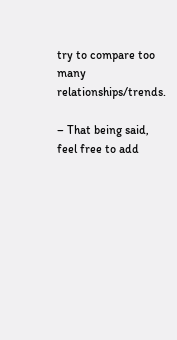try to compare too many relationships/trends.

– That being said, feel free to add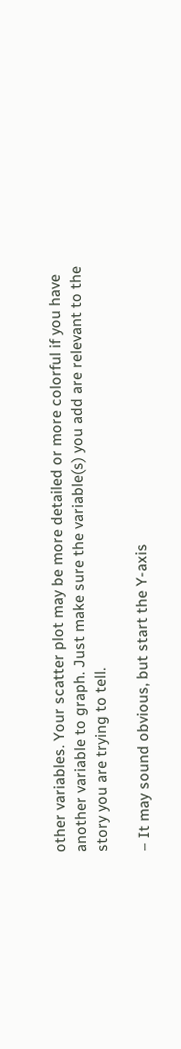other variables. Your scatter plot may be more detailed or more colorful if you have another variable to graph. Just make sure the variable(s) you add are relevant to the story you are trying to tell.

– It may sound obvious, but start the Y-axis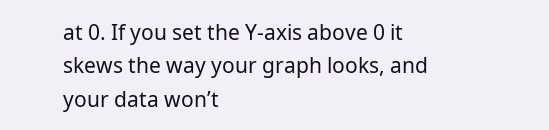at 0. If you set the Y-axis above 0 it skews the way your graph looks, and your data won’t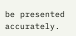be presented accurately.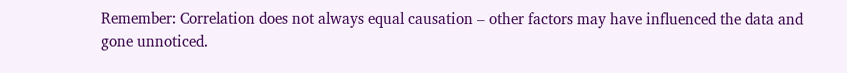Remember: Correlation does not always equal causation – other factors may have influenced the data and gone unnoticed.